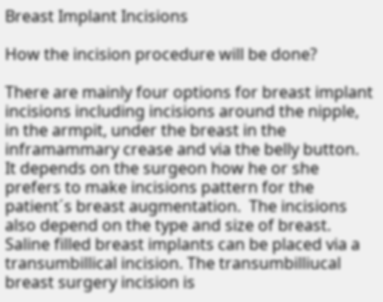Breast Implant Incisions

How the incision procedure will be done?

There are mainly four options for breast implant incisions including incisions around the nipple, in the armpit, under the breast in the inframammary crease and via the belly button. It depends on the surgeon how he or she prefers to make incisions pattern for the patient´s breast augmentation.  The incisions also depend on the type and size of breast. Saline filled breast implants can be placed via a transumbillical incision. The transumbilliucal breast surgery incision is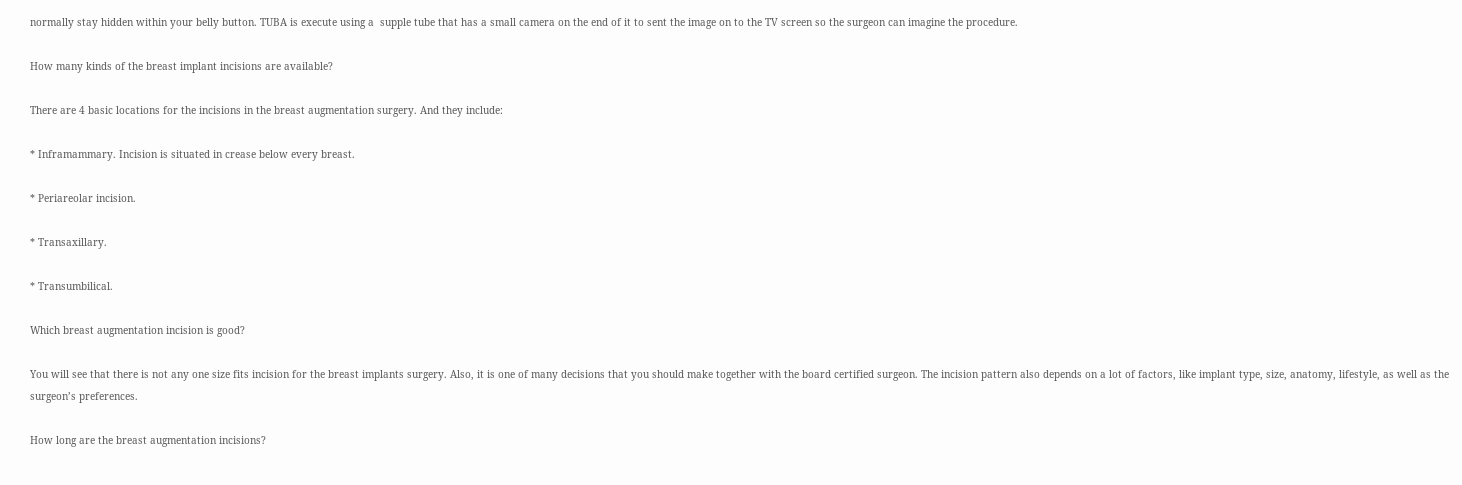normally stay hidden within your belly button. TUBA is execute using a  supple tube that has a small camera on the end of it to sent the image on to the TV screen so the surgeon can imagine the procedure.

How many kinds of the breast implant incisions are available?

There are 4 basic locations for the incisions in the breast augmentation surgery. And they include:

* Inframammary. Incision is situated in crease below every breast.

* Periareolar incision.

* Transaxillary.

* Transumbilical.

Which breast augmentation incision is good?

You will see that there is not any one size fits incision for the breast implants surgery. Also, it is one of many decisions that you should make together with the board certified surgeon. The incision pattern also depends on a lot of factors, like implant type, size, anatomy, lifestyle, as well as the surgeon’s preferences.

How long are the breast augmentation incisions?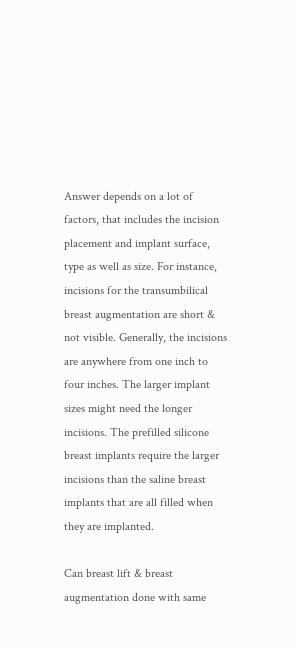Answer depends on a lot of factors, that includes the incision placement and implant surface, type as well as size. For instance, incisions for the transumbilical breast augmentation are short & not visible. Generally, the incisions are anywhere from one inch to four inches. The larger implant sizes might need the longer incisions. The prefilled silicone breast implants require the larger incisions than the saline breast implants that are all filled when they are implanted.

Can breast lift & breast augmentation done with same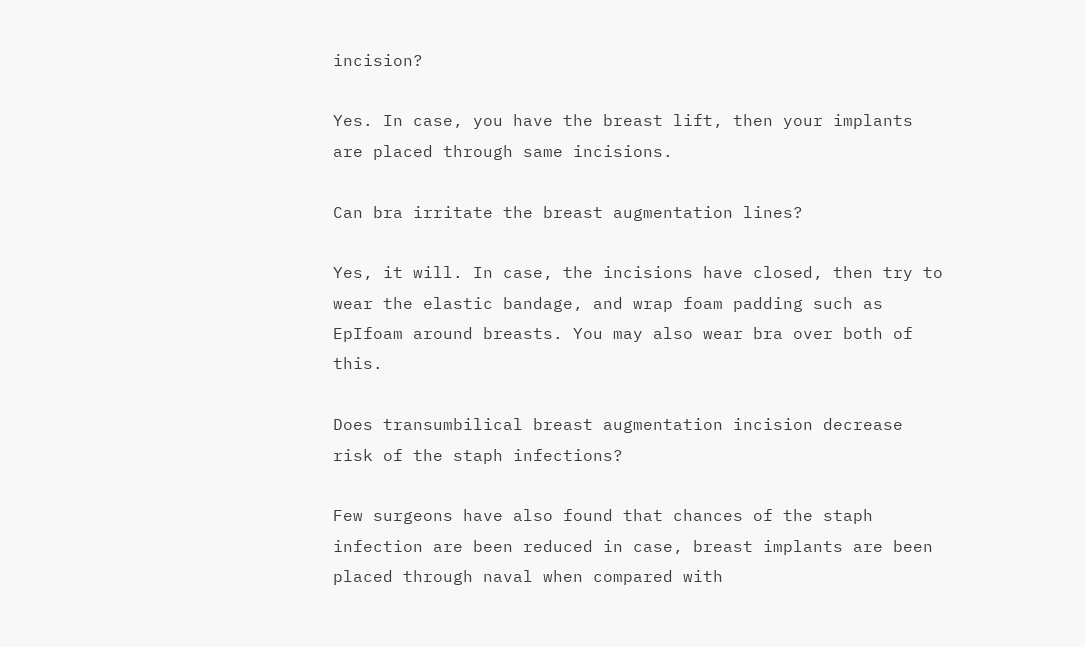incision?

Yes. In case, you have the breast lift, then your implants are placed through same incisions.

Can bra irritate the breast augmentation lines?

Yes, it will. In case, the incisions have closed, then try to wear the elastic bandage, and wrap foam padding such as EpIfoam around breasts. You may also wear bra over both of this.

Does transumbilical breast augmentation incision decrease risk of the staph infections?

Few surgeons have also found that chances of the staph infection are been reduced in case, breast implants are been placed through naval when compared with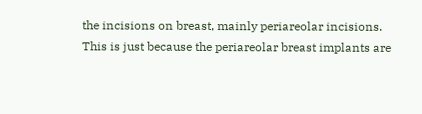the incisions on breast, mainly periareolar incisions. This is just because the periareolar breast implants are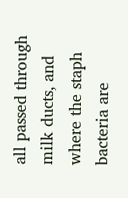all passed through milk ducts, and where the staph bacteria are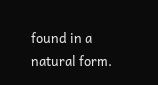found in a natural form.